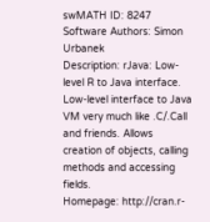swMATH ID: 8247
Software Authors: Simon Urbanek
Description: rJava: Low-level R to Java interface. Low-level interface to Java VM very much like .C/.Call and friends. Allows creation of objects, calling methods and accessing fields.
Homepage: http://cran.r-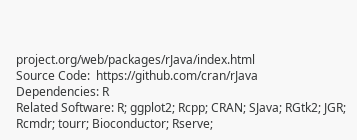project.org/web/packages/rJava/index.html
Source Code:  https://github.com/cran/rJava
Dependencies: R
Related Software: R; ggplot2; Rcpp; CRAN; SJava; RGtk2; JGR; Rcmdr; tourr; Bioconductor; Rserve;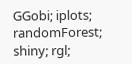GGobi; iplots; randomForest; shiny; rgl;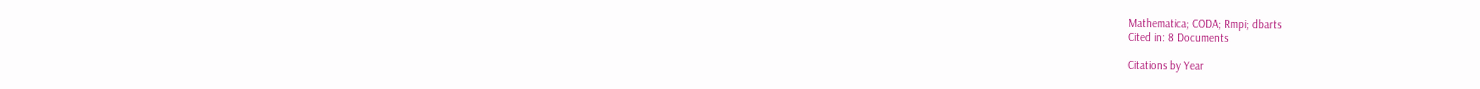Mathematica; CODA; Rmpi; dbarts
Cited in: 8 Documents

Citations by Year